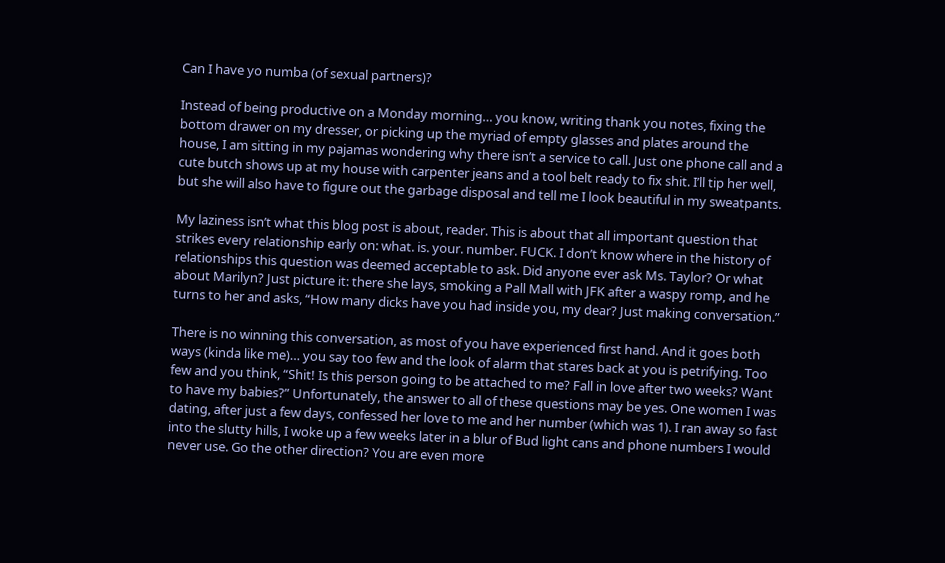Can I have yo numba (of sexual partners)?

Instead of being productive on a Monday morning… you know, writing thank you notes, fixing the bottom drawer on my dresser, or picking up the myriad of empty glasses and plates around the house, I am sitting in my pajamas wondering why there isn’t a service to call. Just one phone call and a cute butch shows up at my house with carpenter jeans and a tool belt ready to fix shit. I’ll tip her well, but she will also have to figure out the garbage disposal and tell me I look beautiful in my sweatpants.

My laziness isn’t what this blog post is about, reader. This is about that all important question that strikes every relationship early on: what. is. your. number. FUCK. I don’t know where in the history of relationships this question was deemed acceptable to ask. Did anyone ever ask Ms. Taylor? Or what about Marilyn? Just picture it: there she lays, smoking a Pall Mall with JFK after a waspy romp, and he turns to her and asks, “How many dicks have you had inside you, my dear? Just making conversation.”

There is no winning this conversation, as most of you have experienced first hand. And it goes both ways (kinda like me)… you say too few and the look of alarm that stares back at you is petrifying. Too few and you think, “Shit! Is this person going to be attached to me? Fall in love after two weeks? Want to have my babies?” Unfortunately, the answer to all of these questions may be yes. One women I was dating, after just a few days, confessed her love to me and her number (which was 1). I ran away so fast into the slutty hills, I woke up a few weeks later in a blur of Bud light cans and phone numbers I would never use. Go the other direction? You are even more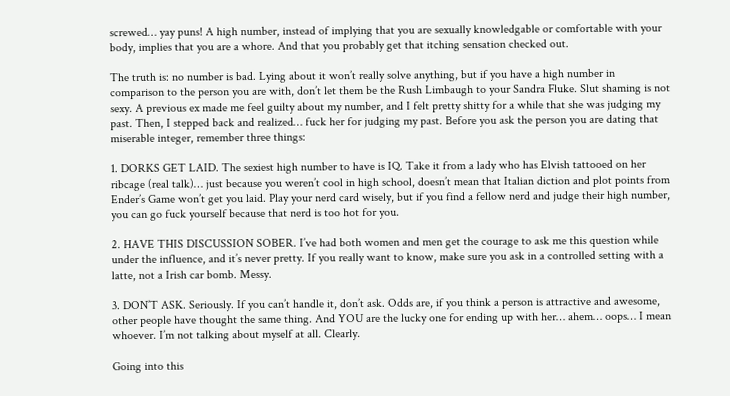screwed… yay puns! A high number, instead of implying that you are sexually knowledgable or comfortable with your body, implies that you are a whore. And that you probably get that itching sensation checked out.

The truth is: no number is bad. Lying about it won’t really solve anything, but if you have a high number in comparison to the person you are with, don’t let them be the Rush Limbaugh to your Sandra Fluke. Slut shaming is not sexy. A previous ex made me feel guilty about my number, and I felt pretty shitty for a while that she was judging my past. Then, I stepped back and realized… fuck her for judging my past. Before you ask the person you are dating that miserable integer, remember three things:

1. DORKS GET LAID. The sexiest high number to have is IQ. Take it from a lady who has Elvish tattooed on her ribcage (real talk)… just because you weren’t cool in high school, doesn’t mean that Italian diction and plot points from Ender’s Game won’t get you laid. Play your nerd card wisely, but if you find a fellow nerd and judge their high number, you can go fuck yourself because that nerd is too hot for you.

2. HAVE THIS DISCUSSION SOBER. I’ve had both women and men get the courage to ask me this question while under the influence, and it’s never pretty. If you really want to know, make sure you ask in a controlled setting with a latte, not a Irish car bomb. Messy.

3. DON’T ASK. Seriously. If you can’t handle it, don’t ask. Odds are, if you think a person is attractive and awesome, other people have thought the same thing. And YOU are the lucky one for ending up with her… ahem… oops… I mean whoever. I’m not talking about myself at all. Clearly.

Going into this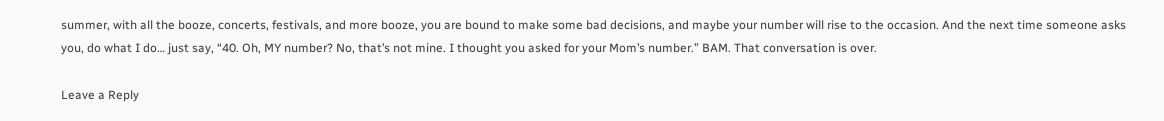summer, with all the booze, concerts, festivals, and more booze, you are bound to make some bad decisions, and maybe your number will rise to the occasion. And the next time someone asks you, do what I do… just say, “40. Oh, MY number? No, that’s not mine. I thought you asked for your Mom’s number.” BAM. That conversation is over.

Leave a Reply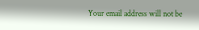Your email address will not be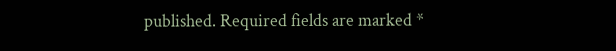published. Required fields are marked *